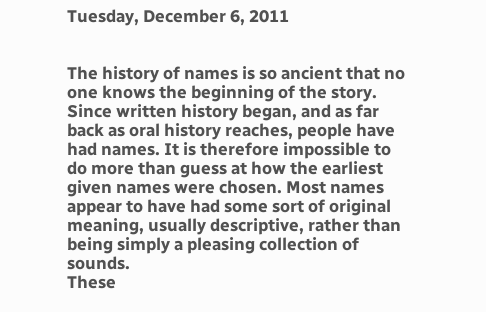Tuesday, December 6, 2011


The history of names is so ancient that no one knows the beginning of the story. Since written history began, and as far back as oral history reaches, people have had names. It is therefore impossible to do more than guess at how the earliest given names were chosen. Most names appear to have had some sort of original meaning, usually descriptive, rather than being simply a pleasing collection of sounds.
These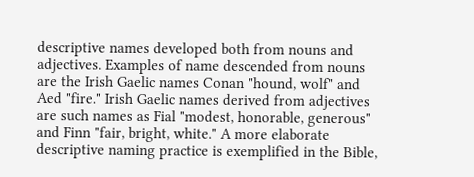descriptive names developed both from nouns and adjectives. Examples of name descended from nouns are the Irish Gaelic names Conan "hound, wolf" and Aed "fire." Irish Gaelic names derived from adjectives are such names as Fial "modest, honorable, generous" and Finn "fair, bright, white." A more elaborate descriptive naming practice is exemplified in the Bible,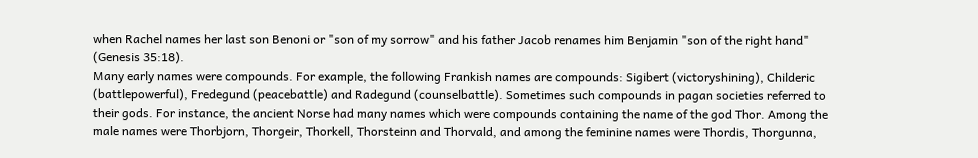when Rachel names her last son Benoni or "son of my sorrow" and his father Jacob renames him Benjamin "son of the right hand" (Genesis 35:18).
Many early names were compounds. For example, the following Frankish names are compounds: Sigibert (victoryshining), Childeric (battlepowerful), Fredegund (peacebattle) and Radegund (counselbattle). Sometimes such compounds in pagan societies referred to their gods. For instance, the ancient Norse had many names which were compounds containing the name of the god Thor. Among the male names were Thorbjorn, Thorgeir, Thorkell, Thorsteinn and Thorvald, and among the feminine names were Thordis, Thorgunna,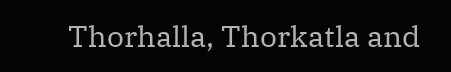Thorhalla, Thorkatla and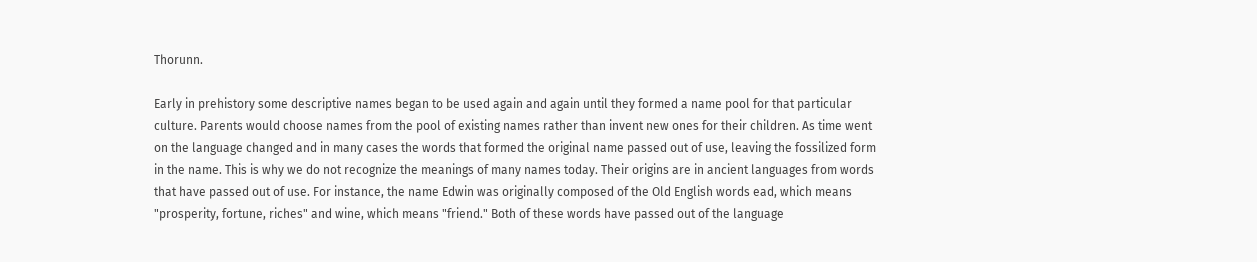Thorunn.

Early in prehistory some descriptive names began to be used again and again until they formed a name pool for that particular culture. Parents would choose names from the pool of existing names rather than invent new ones for their children. As time went on the language changed and in many cases the words that formed the original name passed out of use, leaving the fossilized form in the name. This is why we do not recognize the meanings of many names today. Their origins are in ancient languages from words that have passed out of use. For instance, the name Edwin was originally composed of the Old English words ead, which means "prosperity, fortune, riches" and wine, which means "friend." Both of these words have passed out of the language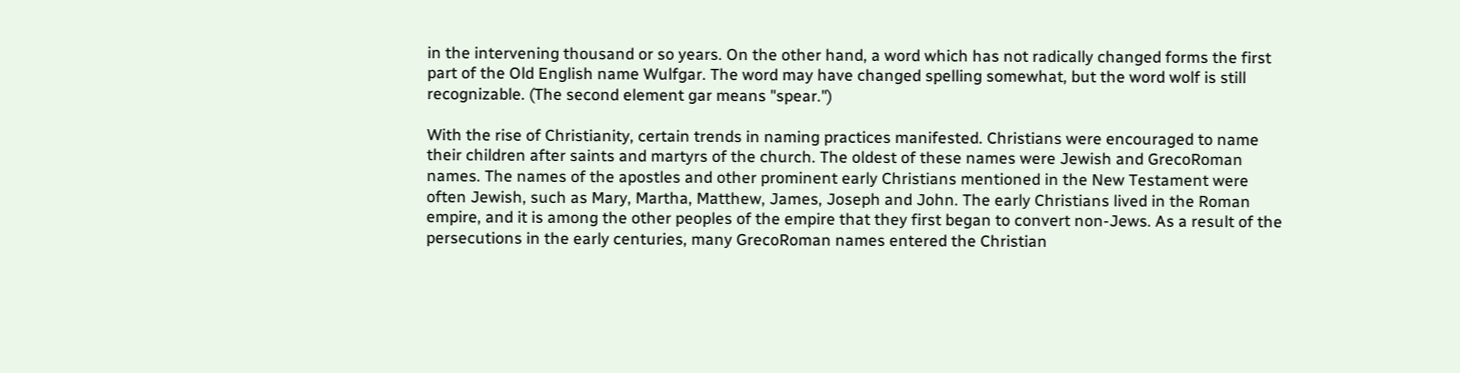in the intervening thousand or so years. On the other hand, a word which has not radically changed forms the first part of the Old English name Wulfgar. The word may have changed spelling somewhat, but the word wolf is still recognizable. (The second element gar means "spear.")

With the rise of Christianity, certain trends in naming practices manifested. Christians were encouraged to name their children after saints and martyrs of the church. The oldest of these names were Jewish and GrecoRoman names. The names of the apostles and other prominent early Christians mentioned in the New Testament were often Jewish, such as Mary, Martha, Matthew, James, Joseph and John. The early Christians lived in the Roman empire, and it is among the other peoples of the empire that they first began to convert non-Jews. As a result of the persecutions in the early centuries, many GrecoRoman names entered the Christian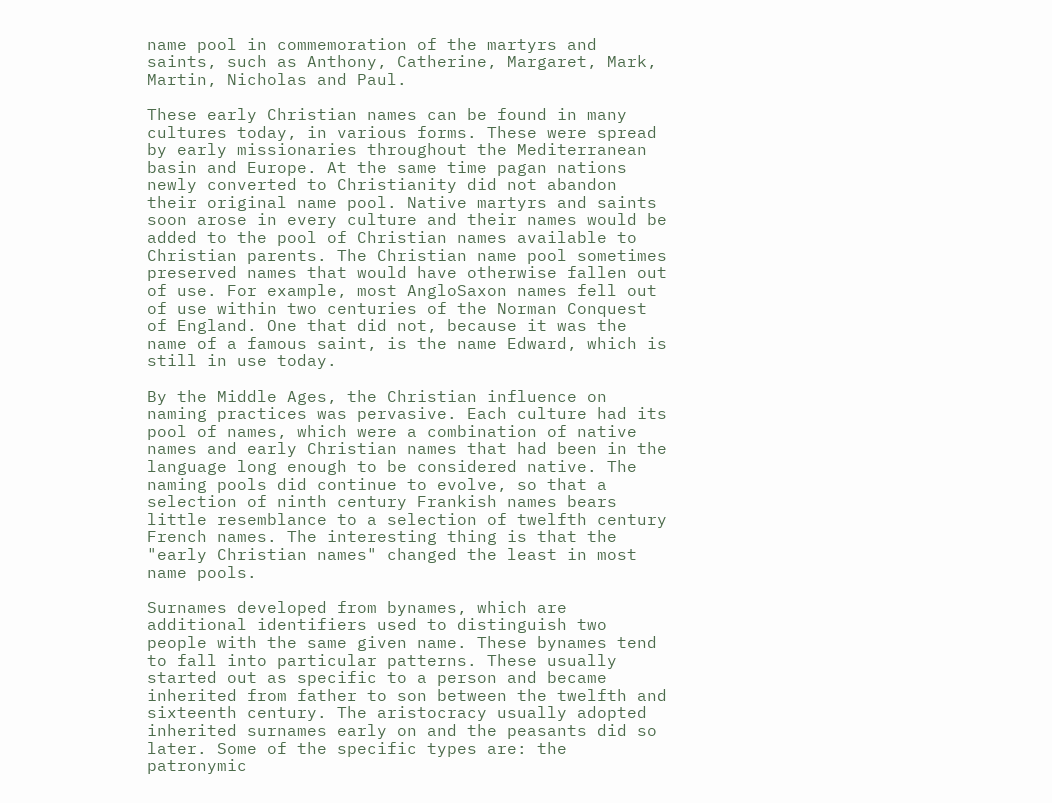name pool in commemoration of the martyrs and saints, such as Anthony, Catherine, Margaret, Mark, Martin, Nicholas and Paul.

These early Christian names can be found in many cultures today, in various forms. These were spread by early missionaries throughout the Mediterranean basin and Europe. At the same time pagan nations newly converted to Christianity did not abandon their original name pool. Native martyrs and saints soon arose in every culture and their names would be added to the pool of Christian names available to Christian parents. The Christian name pool sometimes preserved names that would have otherwise fallen out of use. For example, most AngloSaxon names fell out of use within two centuries of the Norman Conquest of England. One that did not, because it was the name of a famous saint, is the name Edward, which is still in use today.

By the Middle Ages, the Christian influence on naming practices was pervasive. Each culture had its pool of names, which were a combination of native names and early Christian names that had been in the language long enough to be considered native. The naming pools did continue to evolve, so that a selection of ninth century Frankish names bears little resemblance to a selection of twelfth century French names. The interesting thing is that the "early Christian names" changed the least in most name pools.

Surnames developed from bynames, which are additional identifiers used to distinguish two people with the same given name. These bynames tend to fall into particular patterns. These usually started out as specific to a person and became inherited from father to son between the twelfth and sixteenth century. The aristocracy usually adopted inherited surnames early on and the peasants did so later. Some of the specific types are: the patronymic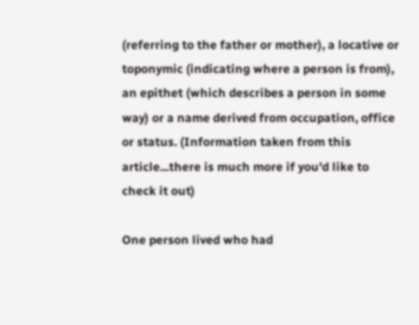(referring to the father or mother), a locative or toponymic (indicating where a person is from), an epithet (which describes a person in some way) or a name derived from occupation, office or status. (Information taken from this article...there is much more if you'd like to check it out)

One person lived who had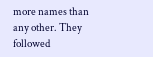more names than any other. They followed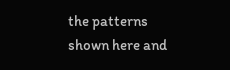the patterns shown here and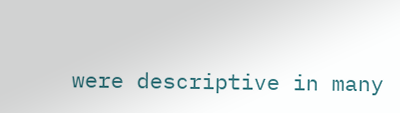were descriptive in many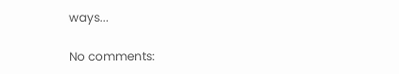ways...

No comments: